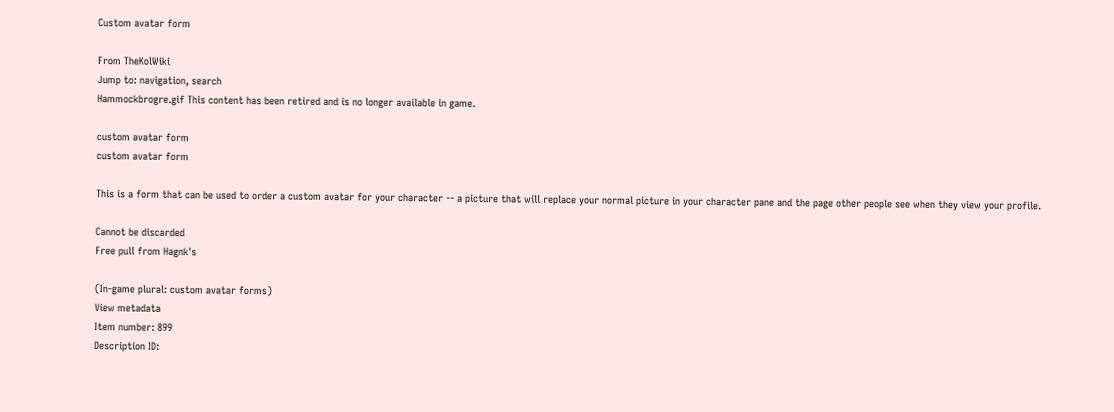Custom avatar form

From TheKolWiki
Jump to: navigation, search
Hammockbrogre.gif This content has been retired and is no longer available in game.

custom avatar form
custom avatar form

This is a form that can be used to order a custom avatar for your character -- a picture that will replace your normal picture in your character pane and the page other people see when they view your profile.

Cannot be discarded
Free pull from Hagnk's

(In-game plural: custom avatar forms)
View metadata
Item number: 899
Description ID: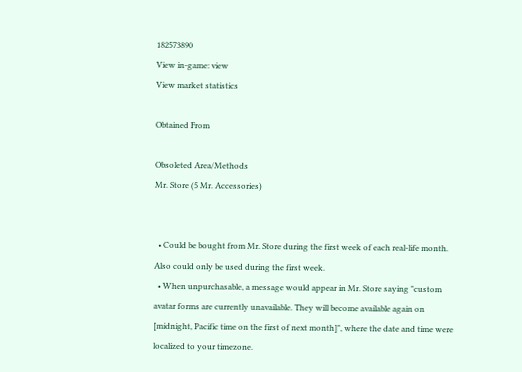182573890
View in-game: view
View market statistics

Obtained From

Obsoleted Area/Methods
Mr. Store (5 Mr. Accessories)


  • Could be bought from Mr. Store during the first week of each real-life month. Also could only be used during the first week.
  • When unpurchasable, a message would appear in Mr. Store saying "custom avatar forms are currently unavailable. They will become available again on [midnight, Pacific time on the first of next month]", where the date and time were localized to your timezone.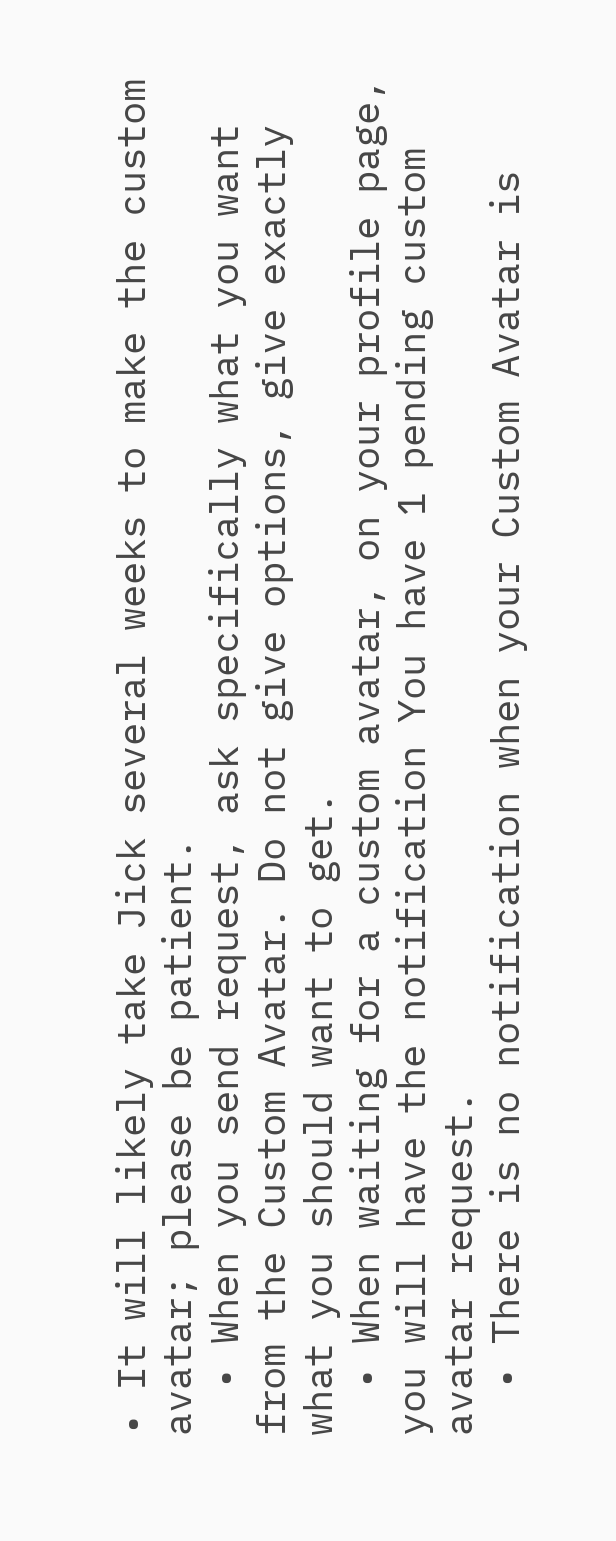• It will likely take Jick several weeks to make the custom avatar; please be patient.
  • When you send request, ask specifically what you want from the Custom Avatar. Do not give options, give exactly what you should want to get.
  • When waiting for a custom avatar, on your profile page, you will have the notification You have 1 pending custom avatar request.
  • There is no notification when your Custom Avatar is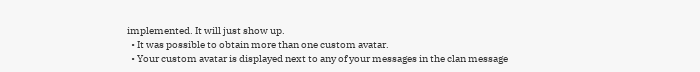implemented. It will just show up.
  • It was possible to obtain more than one custom avatar.
  • Your custom avatar is displayed next to any of your messages in the clan message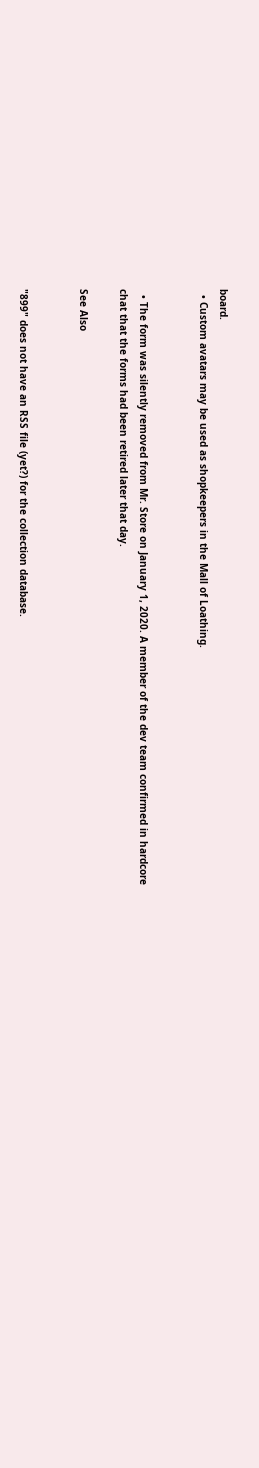board.
  • Custom avatars may be used as shopkeepers in the Mall of Loathing.


  • The form was silently removed from Mr. Store on January 1, 2020. A member of the dev team confirmed in hardcore chat that the forms had been retired later that day.

See Also


"899" does not have an RSS file (yet?) for the collection database.